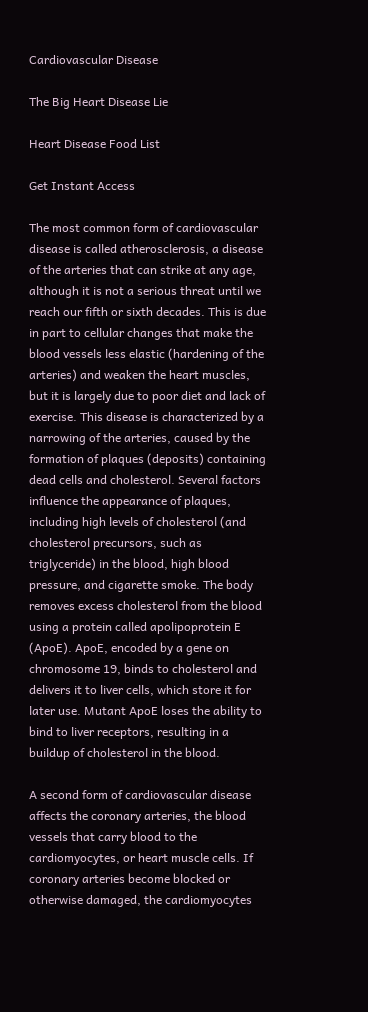Cardiovascular Disease

The Big Heart Disease Lie

Heart Disease Food List

Get Instant Access

The most common form of cardiovascular disease is called atherosclerosis, a disease of the arteries that can strike at any age, although it is not a serious threat until we reach our fifth or sixth decades. This is due in part to cellular changes that make the blood vessels less elastic (hardening of the arteries) and weaken the heart muscles, but it is largely due to poor diet and lack of exercise. This disease is characterized by a narrowing of the arteries, caused by the formation of plaques (deposits) containing dead cells and cholesterol. Several factors influence the appearance of plaques, including high levels of cholesterol (and cholesterol precursors, such as triglyceride) in the blood, high blood pressure, and cigarette smoke. The body removes excess cholesterol from the blood using a protein called apolipoprotein E (ApoE). ApoE, encoded by a gene on chromosome 19, binds to cholesterol and delivers it to liver cells, which store it for later use. Mutant ApoE loses the ability to bind to liver receptors, resulting in a buildup of cholesterol in the blood.

A second form of cardiovascular disease affects the coronary arteries, the blood vessels that carry blood to the cardiomyocytes, or heart muscle cells. If coronary arteries become blocked or otherwise damaged, the cardiomyocytes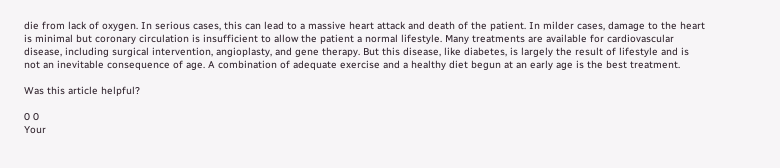die from lack of oxygen. In serious cases, this can lead to a massive heart attack and death of the patient. In milder cases, damage to the heart is minimal but coronary circulation is insufficient to allow the patient a normal lifestyle. Many treatments are available for cardiovascular disease, including surgical intervention, angioplasty, and gene therapy. But this disease, like diabetes, is largely the result of lifestyle and is not an inevitable consequence of age. A combination of adequate exercise and a healthy diet begun at an early age is the best treatment.

Was this article helpful?

0 0
Your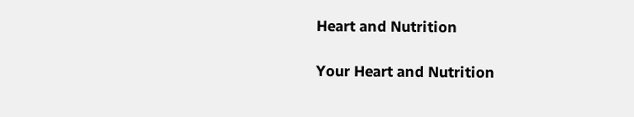Heart and Nutrition

Your Heart and Nutrition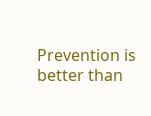Prevention is better than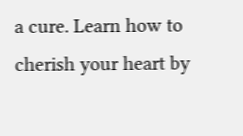a cure. Learn how to cherish your heart by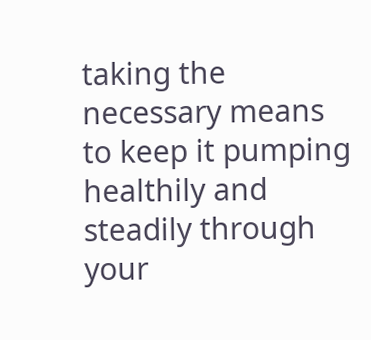taking the necessary means to keep it pumping healthily and steadily through your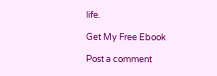life.

Get My Free Ebook

Post a comment